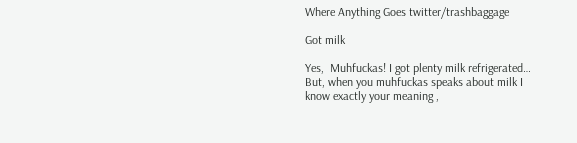Where Anything Goes twitter/trashbaggage

Got milk

Yes,  Muhfuckas! I got plenty milk refrigerated… But, when you muhfuckas speaks about milk I know exactly your meaning ,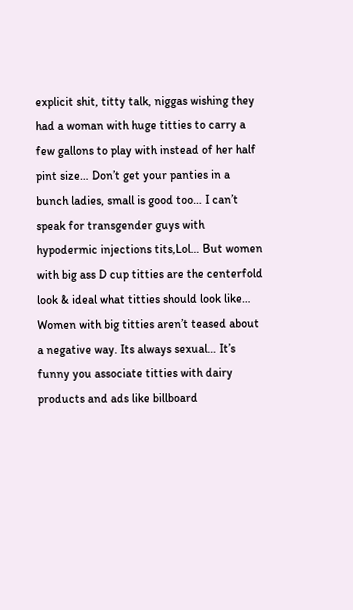explicit shit, titty talk, niggas wishing they had a woman with huge titties to carry a few gallons to play with instead of her half pint size… Don’t get your panties in a bunch ladies, small is good too… I can’t speak for transgender guys with hypodermic injections tits,Lol… But women with big ass D cup titties are the centerfold look & ideal what titties should look like… Women with big titties aren’t teased about a negative way. Its always sexual… It’s funny you associate titties with dairy products and ads like billboard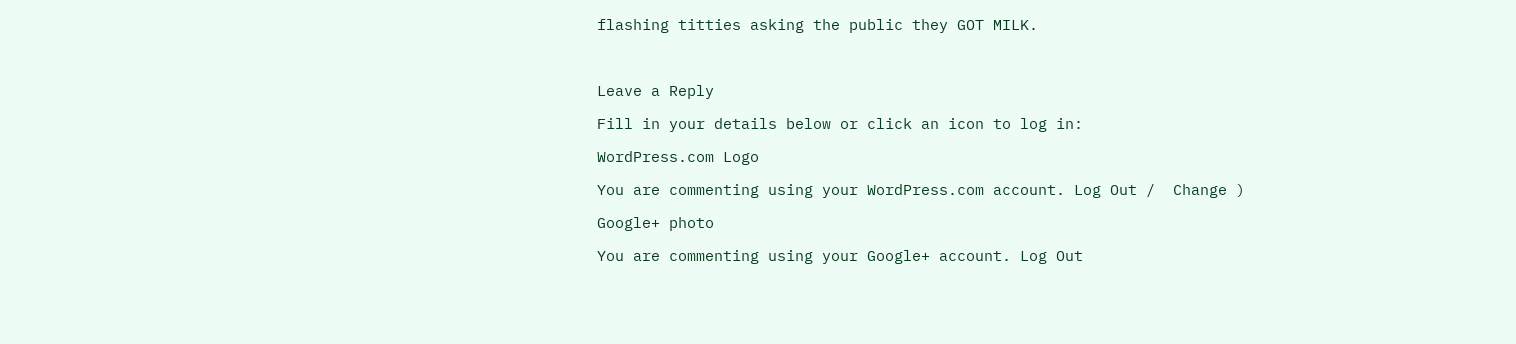flashing titties asking the public they GOT MILK.



Leave a Reply

Fill in your details below or click an icon to log in:

WordPress.com Logo

You are commenting using your WordPress.com account. Log Out /  Change )

Google+ photo

You are commenting using your Google+ account. Log Out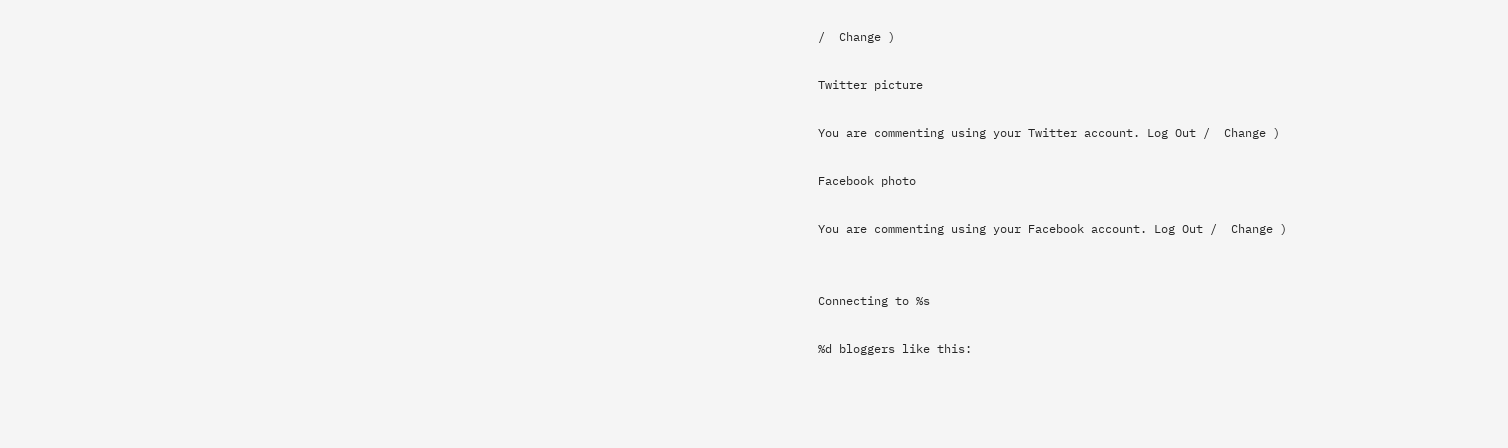/  Change )

Twitter picture

You are commenting using your Twitter account. Log Out /  Change )

Facebook photo

You are commenting using your Facebook account. Log Out /  Change )


Connecting to %s

%d bloggers like this: